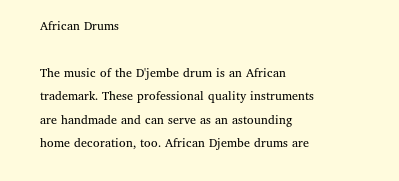African Drums

The music of the D'jembe drum is an African trademark. These professional quality instruments are handmade and can serve as an astounding home decoration, too. African Djembe drums are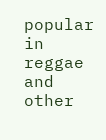popular in reggae and other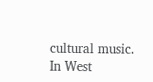cultural music. In West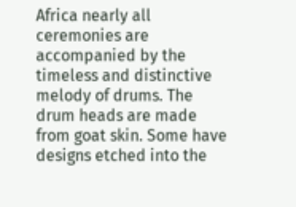Africa nearly all ceremonies are accompanied by the timeless and distinctive melody of drums. The drum heads are made from goat skin. Some have designs etched into the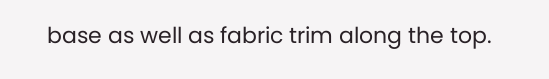base as well as fabric trim along the top.